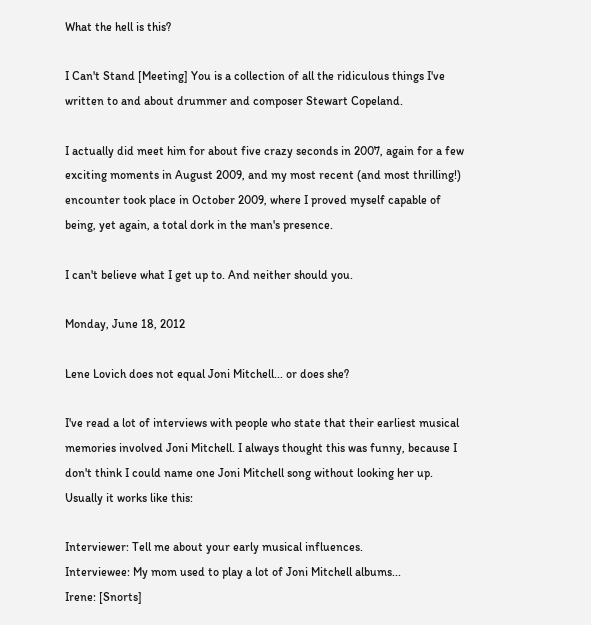What the hell is this?

I Can't Stand [Meeting] You is a collection of all the ridiculous things I've written to and about drummer and composer Stewart Copeland.

I actually did meet him for about five crazy seconds in 2007, again for a few exciting moments in August 2009, and my most recent (and most thrilling!) encounter took place in October 2009, where I proved myself capable of being, yet again, a total dork in the man's presence.

I can't believe what I get up to. And neither should you.

Monday, June 18, 2012

Lene Lovich does not equal Joni Mitchell... or does she?

I've read a lot of interviews with people who state that their earliest musical memories involved Joni Mitchell. I always thought this was funny, because I don't think I could name one Joni Mitchell song without looking her up. Usually it works like this:

Interviewer: Tell me about your early musical influences.
Interviewee: My mom used to play a lot of Joni Mitchell albums...
Irene: [Snorts]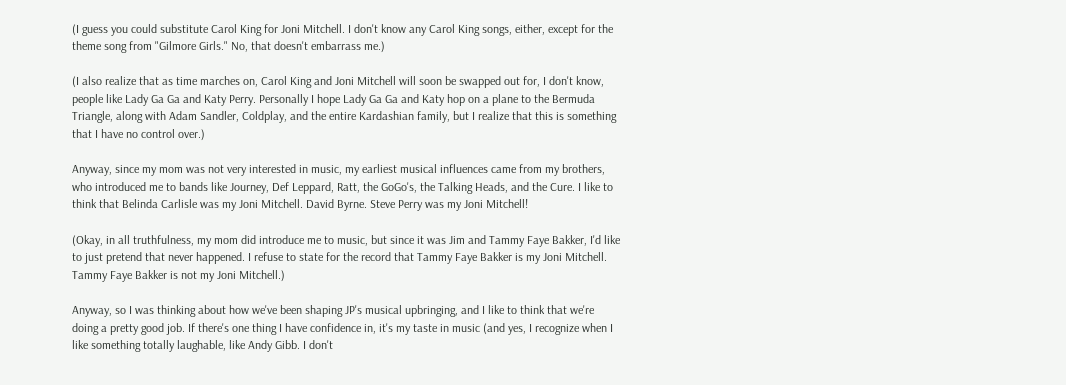(I guess you could substitute Carol King for Joni Mitchell. I don't know any Carol King songs, either, except for the theme song from "Gilmore Girls." No, that doesn't embarrass me.)

(I also realize that as time marches on, Carol King and Joni Mitchell will soon be swapped out for, I don't know, people like Lady Ga Ga and Katy Perry. Personally I hope Lady Ga Ga and Katy hop on a plane to the Bermuda Triangle, along with Adam Sandler, Coldplay, and the entire Kardashian family, but I realize that this is something that I have no control over.)

Anyway, since my mom was not very interested in music, my earliest musical influences came from my brothers, who introduced me to bands like Journey, Def Leppard, Ratt, the GoGo's, the Talking Heads, and the Cure. I like to think that Belinda Carlisle was my Joni Mitchell. David Byrne. Steve Perry was my Joni Mitchell!

(Okay, in all truthfulness, my mom did introduce me to music, but since it was Jim and Tammy Faye Bakker, I'd like to just pretend that never happened. I refuse to state for the record that Tammy Faye Bakker is my Joni Mitchell. Tammy Faye Bakker is not my Joni Mitchell.)

Anyway, so I was thinking about how we've been shaping JP's musical upbringing, and I like to think that we're doing a pretty good job. If there's one thing I have confidence in, it's my taste in music (and yes, I recognize when I like something totally laughable, like Andy Gibb. I don't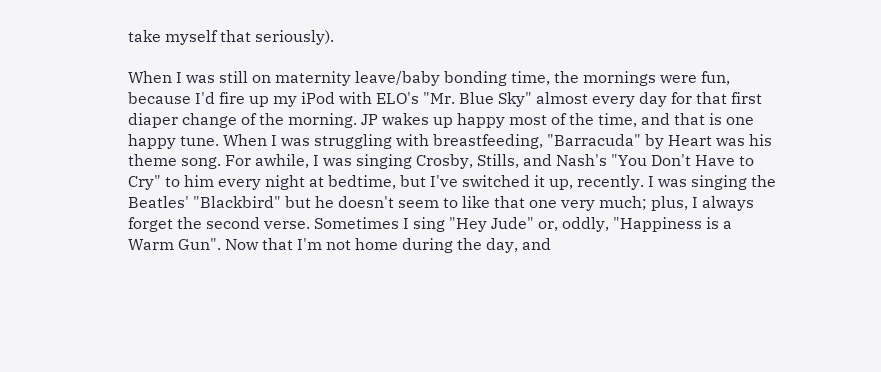take myself that seriously).

When I was still on maternity leave/baby bonding time, the mornings were fun, because I'd fire up my iPod with ELO's "Mr. Blue Sky" almost every day for that first diaper change of the morning. JP wakes up happy most of the time, and that is one happy tune. When I was struggling with breastfeeding, "Barracuda" by Heart was his theme song. For awhile, I was singing Crosby, Stills, and Nash's "You Don't Have to Cry" to him every night at bedtime, but I've switched it up, recently. I was singing the Beatles' "Blackbird" but he doesn't seem to like that one very much; plus, I always forget the second verse. Sometimes I sing "Hey Jude" or, oddly, "Happiness is a Warm Gun". Now that I'm not home during the day, and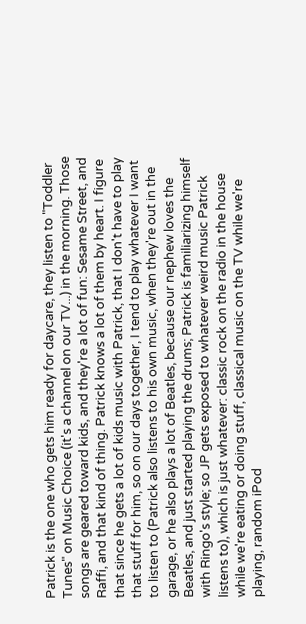Patrick is the one who gets him ready for daycare, they listen to "Toddler Tunes" on Music Choice (it's a channel on our TV...) in the morning. Those songs are geared toward kids, and they're a lot of fun: Sesame Street, and Raffi, and that kind of thing. Patrick knows a lot of them by heart. I figure that since he gets a lot of kids music with Patrick, that I don't have to play that stuff for him, so on our days together, I tend to play whatever I want to listen to (Patrick also listens to his own music, when they're out in the garage, or he also plays a lot of Beatles, because our nephew loves the Beatles, and just started playing the drums; Patrick is familiarizing himself with Ringo's style; so JP gets exposed to whatever weird music Patrick listens to), which is just whatever: classic rock on the radio in the house while we're eating or doing stuff, classical music on the TV while we're playing, random iPod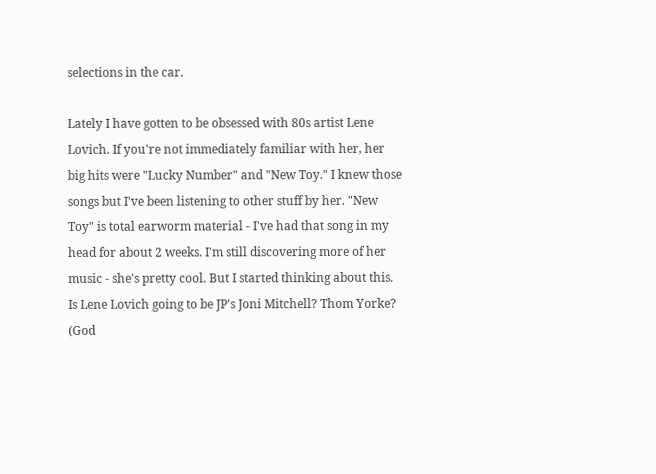selections in the car.

Lately I have gotten to be obsessed with 80s artist Lene Lovich. If you're not immediately familiar with her, her big hits were "Lucky Number" and "New Toy." I knew those songs but I've been listening to other stuff by her. "New Toy" is total earworm material - I've had that song in my head for about 2 weeks. I'm still discovering more of her music - she's pretty cool. But I started thinking about this. Is Lene Lovich going to be JP's Joni Mitchell? Thom Yorke? (God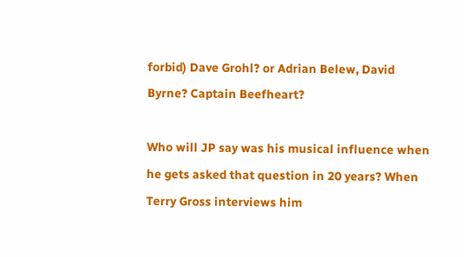forbid) Dave Grohl? or Adrian Belew, David Byrne? Captain Beefheart?

Who will JP say was his musical influence when he gets asked that question in 20 years? When Terry Gross interviews him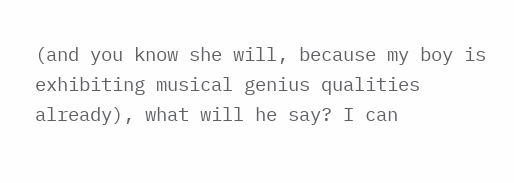(and you know she will, because my boy is exhibiting musical genius qualities already), what will he say? I can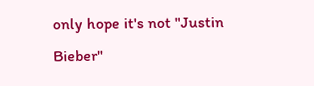only hope it's not "Justin Bieber"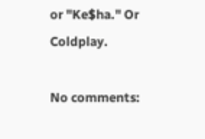or "Ke$ha." Or Coldplay.

No comments: